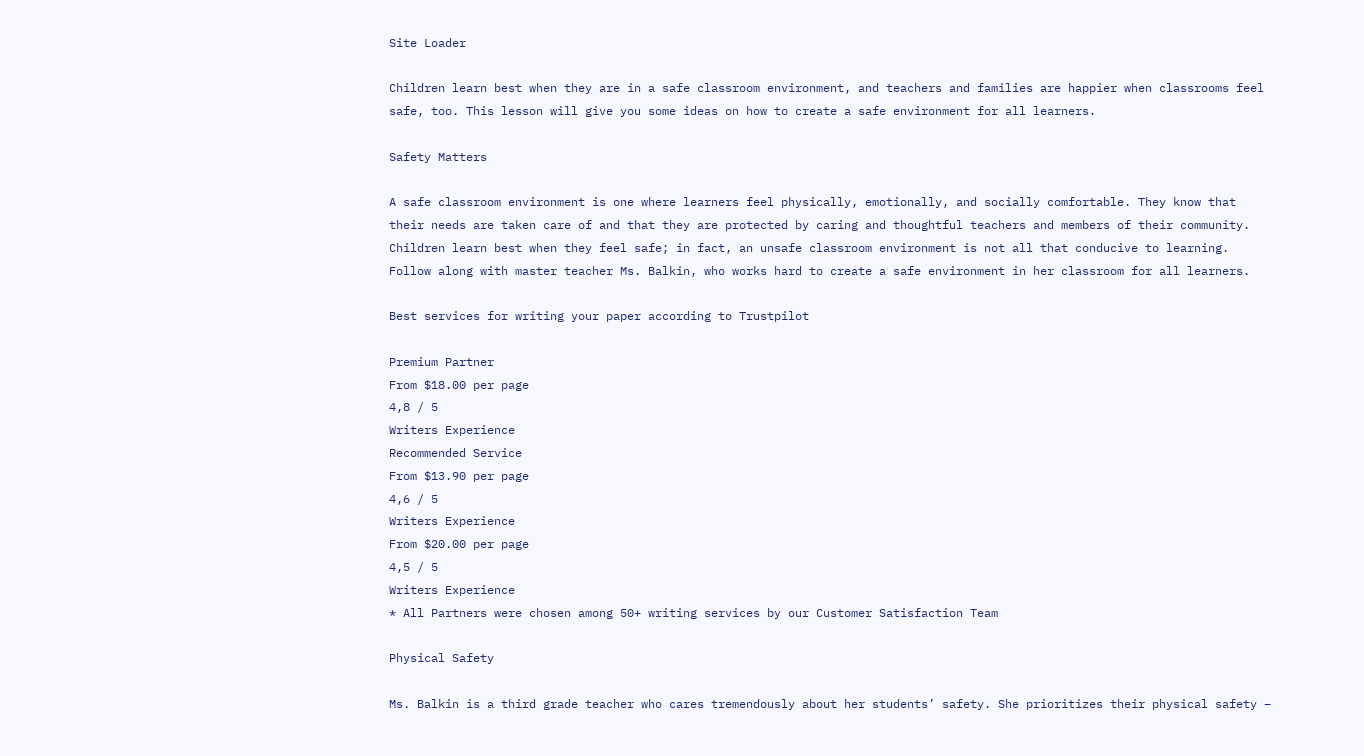Site Loader

Children learn best when they are in a safe classroom environment, and teachers and families are happier when classrooms feel safe, too. This lesson will give you some ideas on how to create a safe environment for all learners.

Safety Matters

A safe classroom environment is one where learners feel physically, emotionally, and socially comfortable. They know that their needs are taken care of and that they are protected by caring and thoughtful teachers and members of their community. Children learn best when they feel safe; in fact, an unsafe classroom environment is not all that conducive to learning. Follow along with master teacher Ms. Balkin, who works hard to create a safe environment in her classroom for all learners.

Best services for writing your paper according to Trustpilot

Premium Partner
From $18.00 per page
4,8 / 5
Writers Experience
Recommended Service
From $13.90 per page
4,6 / 5
Writers Experience
From $20.00 per page
4,5 / 5
Writers Experience
* All Partners were chosen among 50+ writing services by our Customer Satisfaction Team

Physical Safety

Ms. Balkin is a third grade teacher who cares tremendously about her students’ safety. She prioritizes their physical safety –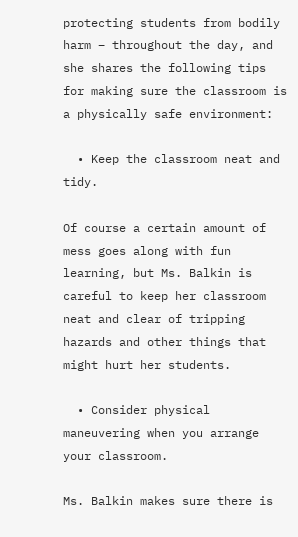protecting students from bodily harm – throughout the day, and she shares the following tips for making sure the classroom is a physically safe environment:

  • Keep the classroom neat and tidy.

Of course a certain amount of mess goes along with fun learning, but Ms. Balkin is careful to keep her classroom neat and clear of tripping hazards and other things that might hurt her students.

  • Consider physical maneuvering when you arrange your classroom.

Ms. Balkin makes sure there is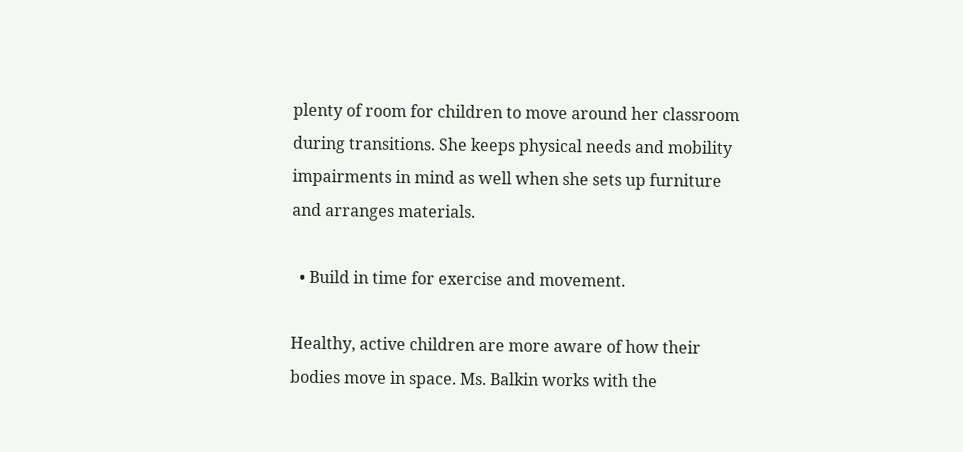plenty of room for children to move around her classroom during transitions. She keeps physical needs and mobility impairments in mind as well when she sets up furniture and arranges materials.

  • Build in time for exercise and movement.

Healthy, active children are more aware of how their bodies move in space. Ms. Balkin works with the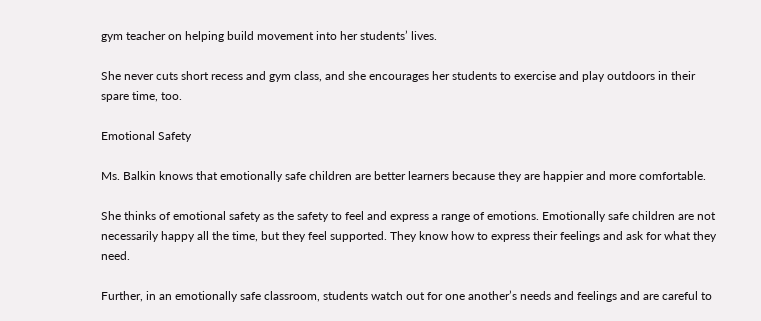gym teacher on helping build movement into her students’ lives.

She never cuts short recess and gym class, and she encourages her students to exercise and play outdoors in their spare time, too.

Emotional Safety

Ms. Balkin knows that emotionally safe children are better learners because they are happier and more comfortable.

She thinks of emotional safety as the safety to feel and express a range of emotions. Emotionally safe children are not necessarily happy all the time, but they feel supported. They know how to express their feelings and ask for what they need.

Further, in an emotionally safe classroom, students watch out for one another’s needs and feelings and are careful to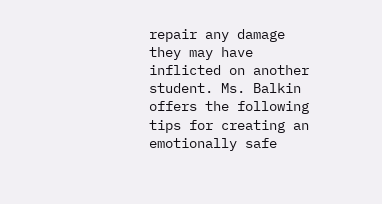repair any damage they may have inflicted on another student. Ms. Balkin offers the following tips for creating an emotionally safe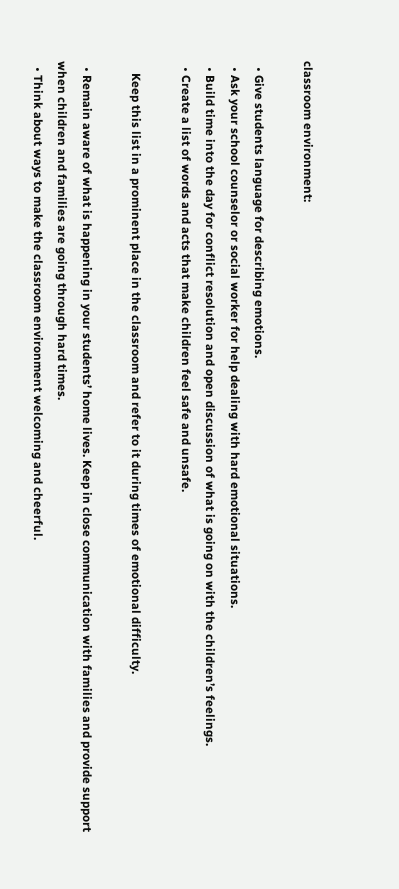classroom environment:

  • Give students language for describing emotions.
  • Ask your school counselor or social worker for help dealing with hard emotional situations.
  • Build time into the day for conflict resolution and open discussion of what is going on with the children’s feelings.
  • Create a list of words and acts that make children feel safe and unsafe.

    Keep this list in a prominent place in the classroom and refer to it during times of emotional difficulty.

  • Remain aware of what is happening in your students’ home lives. Keep in close communication with families and provide support when children and families are going through hard times.
  • Think about ways to make the classroom environment welcoming and cheerful.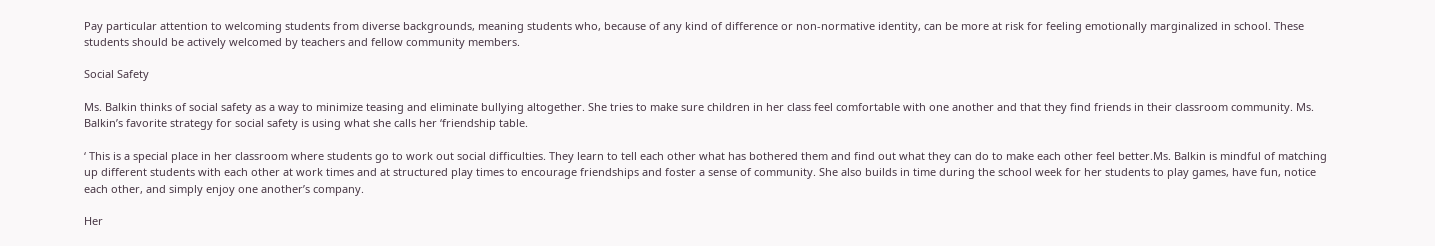Pay particular attention to welcoming students from diverse backgrounds, meaning students who, because of any kind of difference or non-normative identity, can be more at risk for feeling emotionally marginalized in school. These students should be actively welcomed by teachers and fellow community members.

Social Safety

Ms. Balkin thinks of social safety as a way to minimize teasing and eliminate bullying altogether. She tries to make sure children in her class feel comfortable with one another and that they find friends in their classroom community. Ms. Balkin’s favorite strategy for social safety is using what she calls her ‘friendship table.

‘ This is a special place in her classroom where students go to work out social difficulties. They learn to tell each other what has bothered them and find out what they can do to make each other feel better.Ms. Balkin is mindful of matching up different students with each other at work times and at structured play times to encourage friendships and foster a sense of community. She also builds in time during the school week for her students to play games, have fun, notice each other, and simply enjoy one another’s company.

Her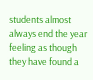students almost always end the year feeling as though they have found a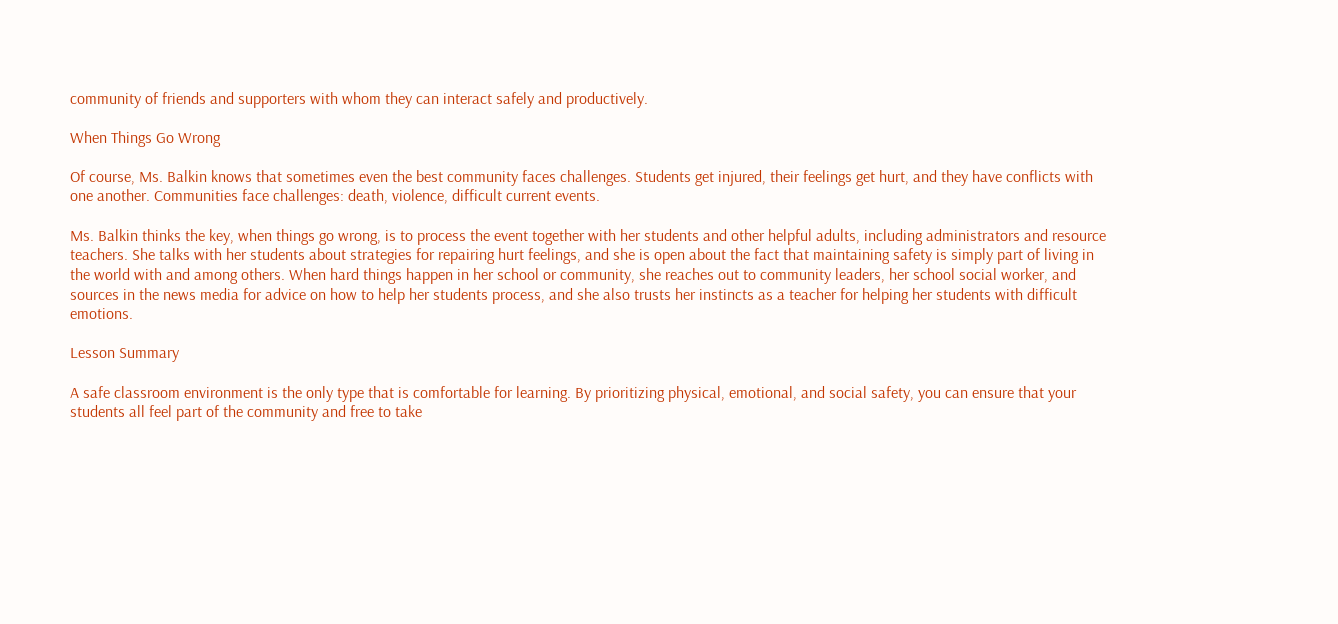community of friends and supporters with whom they can interact safely and productively.

When Things Go Wrong

Of course, Ms. Balkin knows that sometimes even the best community faces challenges. Students get injured, their feelings get hurt, and they have conflicts with one another. Communities face challenges: death, violence, difficult current events.

Ms. Balkin thinks the key, when things go wrong, is to process the event together with her students and other helpful adults, including administrators and resource teachers. She talks with her students about strategies for repairing hurt feelings, and she is open about the fact that maintaining safety is simply part of living in the world with and among others. When hard things happen in her school or community, she reaches out to community leaders, her school social worker, and sources in the news media for advice on how to help her students process, and she also trusts her instincts as a teacher for helping her students with difficult emotions.

Lesson Summary

A safe classroom environment is the only type that is comfortable for learning. By prioritizing physical, emotional, and social safety, you can ensure that your students all feel part of the community and free to take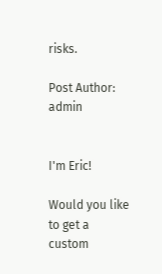risks.

Post Author: admin


I'm Eric!

Would you like to get a custom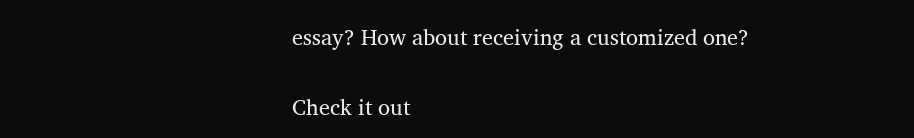essay? How about receiving a customized one?

Check it out